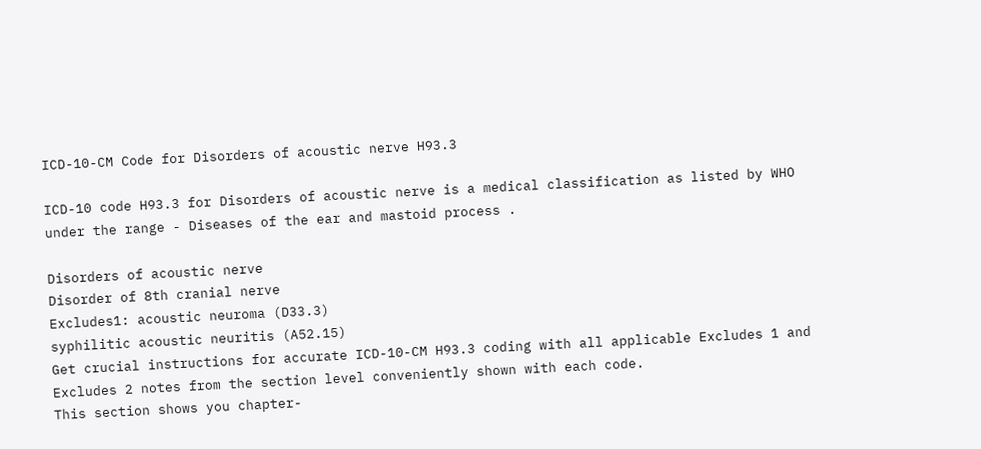ICD-10-CM Code for Disorders of acoustic nerve H93.3

ICD-10 code H93.3 for Disorders of acoustic nerve is a medical classification as listed by WHO under the range - Diseases of the ear and mastoid process .

Disorders of acoustic nerve
Disorder of 8th cranial nerve
Excludes1: acoustic neuroma (D33.3)
syphilitic acoustic neuritis (A52.15)
Get crucial instructions for accurate ICD-10-CM H93.3 coding with all applicable Excludes 1 and Excludes 2 notes from the section level conveniently shown with each code.
This section shows you chapter-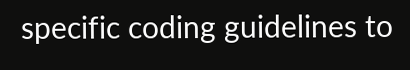specific coding guidelines to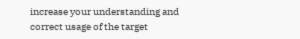increase your understanding and correct usage of the target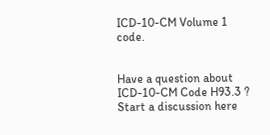ICD-10-CM Volume 1 code.


Have a question about ICD-10-CM Code H93.3 ? Start a discussion here